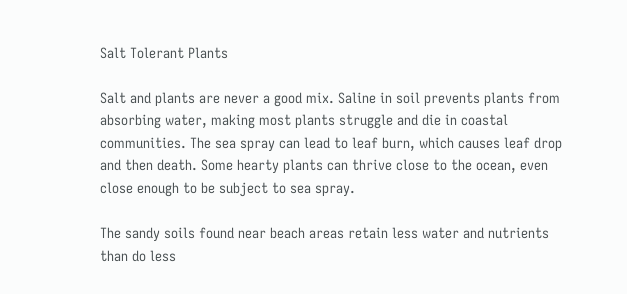Salt Tolerant Plants

Salt and plants are never a good mix. Saline in soil prevents plants from absorbing water, making most plants struggle and die in coastal communities. The sea spray can lead to leaf burn, which causes leaf drop and then death. Some hearty plants can thrive close to the ocean, even close enough to be subject to sea spray.

The sandy soils found near beach areas retain less water and nutrients than do less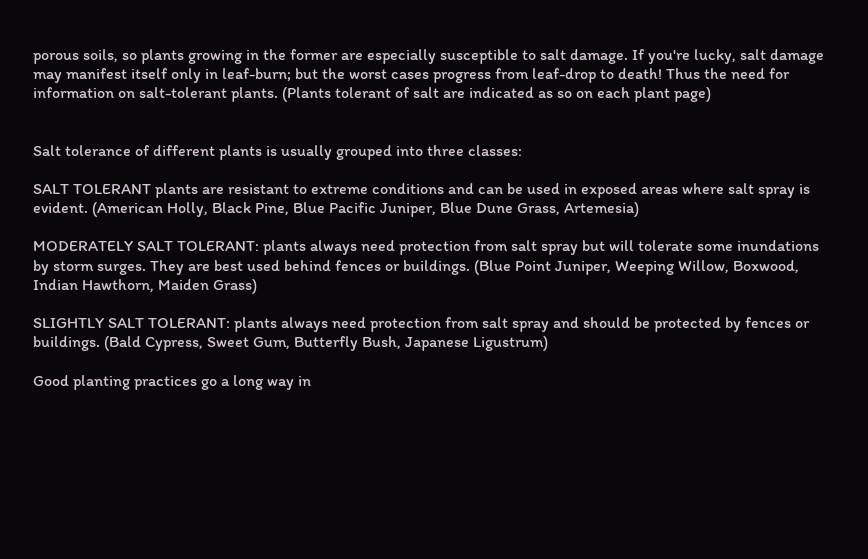porous soils, so plants growing in the former are especially susceptible to salt damage. If you're lucky, salt damage may manifest itself only in leaf-burn; but the worst cases progress from leaf-drop to death! Thus the need for information on salt-tolerant plants. (Plants tolerant of salt are indicated as so on each plant page)


Salt tolerance of different plants is usually grouped into three classes:

SALT TOLERANT plants are resistant to extreme conditions and can be used in exposed areas where salt spray is evident. (American Holly, Black Pine, Blue Pacific Juniper, Blue Dune Grass, Artemesia)

MODERATELY SALT TOLERANT: plants always need protection from salt spray but will tolerate some inundations by storm surges. They are best used behind fences or buildings. (Blue Point Juniper, Weeping Willow, Boxwood, Indian Hawthorn, Maiden Grass)

SLIGHTLY SALT TOLERANT: plants always need protection from salt spray and should be protected by fences or buildings. (Bald Cypress, Sweet Gum, Butterfly Bush, Japanese Ligustrum)

Good planting practices go a long way in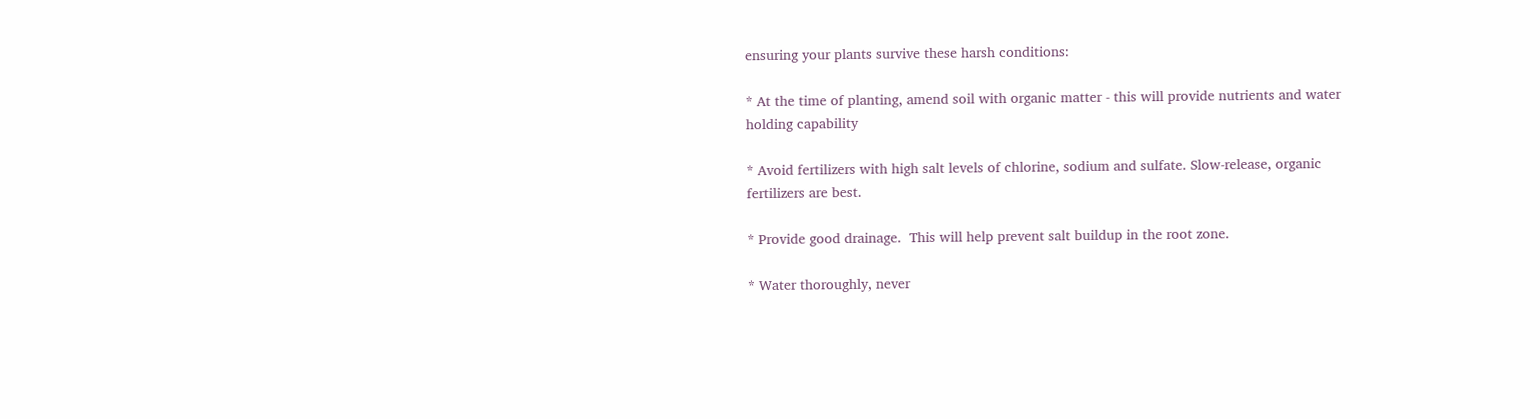ensuring your plants survive these harsh conditions:

* At the time of planting, amend soil with organic matter - this will provide nutrients and water holding capability

* Avoid fertilizers with high salt levels of chlorine, sodium and sulfate. Slow-release, organic fertilizers are best.

* Provide good drainage.  This will help prevent salt buildup in the root zone.

* Water thoroughly, never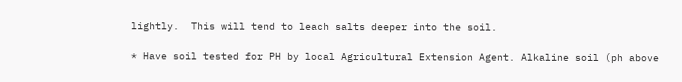lightly.  This will tend to leach salts deeper into the soil.

* Have soil tested for PH by local Agricultural Extension Agent. Alkaline soil (ph above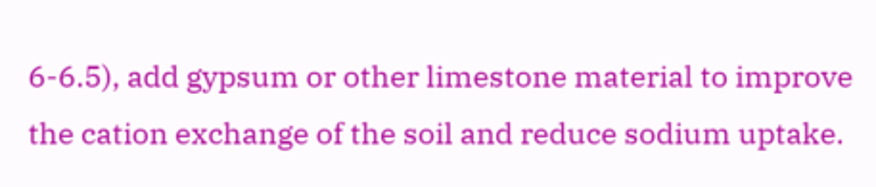6-6.5), add gypsum or other limestone material to improve the cation exchange of the soil and reduce sodium uptake.